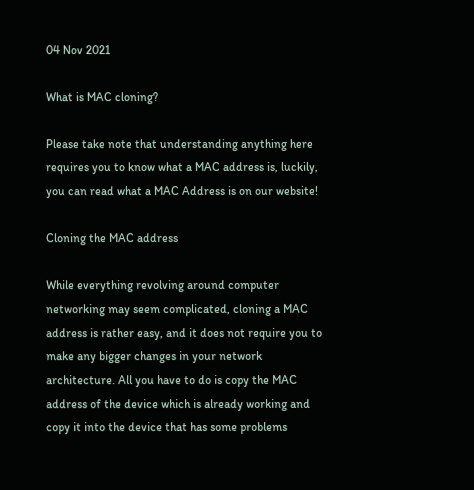04 Nov 2021

What is MAC cloning?

Please take note that understanding anything here requires you to know what a MAC address is, luckily, you can read what a MAC Address is on our website!

Cloning the MAC address

While everything revolving around computer networking may seem complicated, cloning a MAC address is rather easy, and it does not require you to make any bigger changes in your network architecture. All you have to do is copy the MAC address of the device which is already working and copy it into the device that has some problems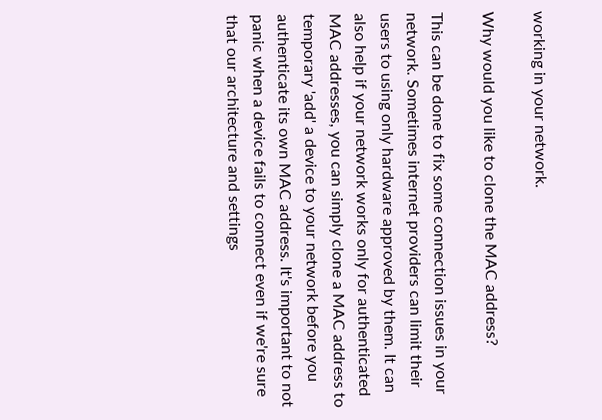working in your network.

Why would you like to clone the MAC address?

This can be done to fix some connection issues in your network. Sometimes internet providers can limit their users to using only hardware approved by them. It can also help if your network works only for authenticated MAC addresses, you can simply clone a MAC address to temporary 'add' a device to your network before you authenticate its own MAC address. It's important to not panic when a device fails to connect even if we're sure that our architecture and settings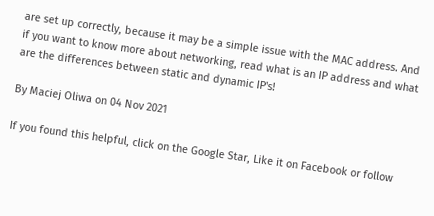are set up correctly, because it may be a simple issue with the MAC address. And if you want to know more about networking, read what is an IP address and what are the differences between static and dynamic IP's!

By Maciej Oliwa on 04 Nov 2021

If you found this helpful, click on the Google Star, Like it on Facebook or follow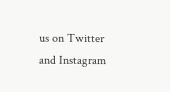us on Twitter and Instagram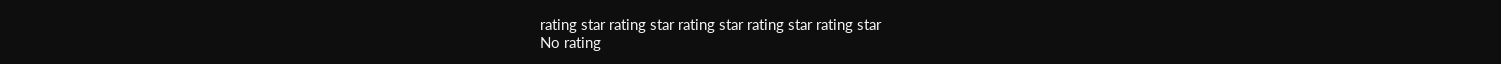rating star rating star rating star rating star rating star
No rating